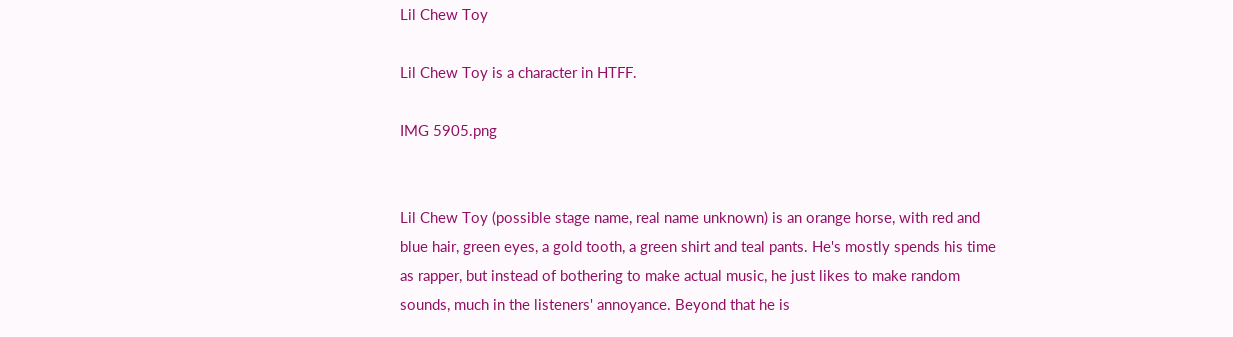Lil Chew Toy

Lil Chew Toy is a character in HTFF.

IMG 5905.png


Lil Chew Toy (possible stage name, real name unknown) is an orange horse, with red and blue hair, green eyes, a gold tooth, a green shirt and teal pants. He's mostly spends his time as rapper, but instead of bothering to make actual music, he just likes to make random sounds, much in the listeners' annoyance. Beyond that he is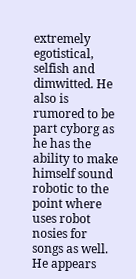extremely egotistical, selfish and dimwitted. He also is rumored to be part cyborg as he has the ability to make himself sound robotic to the point where uses robot nosies for songs as well. He appears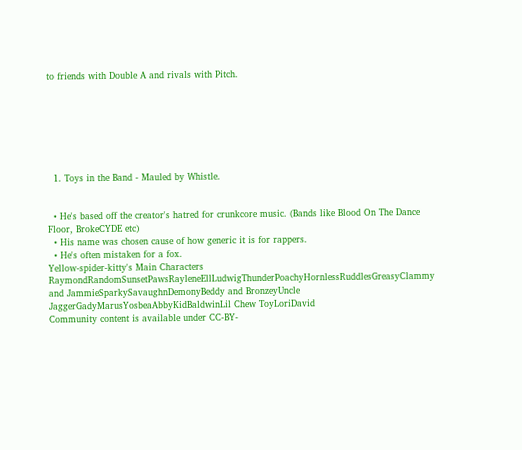to friends with Double A and rivals with Pitch.







  1. Toys in the Band - Mauled by Whistle.


  • He's based off the creator's hatred for crunkcore music. (Bands like Blood On The Dance Floor, BrokeCYDE etc)
  • His name was chosen cause of how generic it is for rappers.
  • He's often mistaken for a fox.
Yellow-spider-kitty's Main Characters
RaymondRandomSunsetPawsRayleneEllLudwigThunderPoachyHornlessRuddlesGreasyClammy and JammieSparkySavaughnDemonyBeddy and BronzeyUncle JaggerGadyMarusYosbeaAbbyKidBaldwinLil Chew ToyLoriDavid
Community content is available under CC-BY-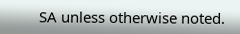SA unless otherwise noted.